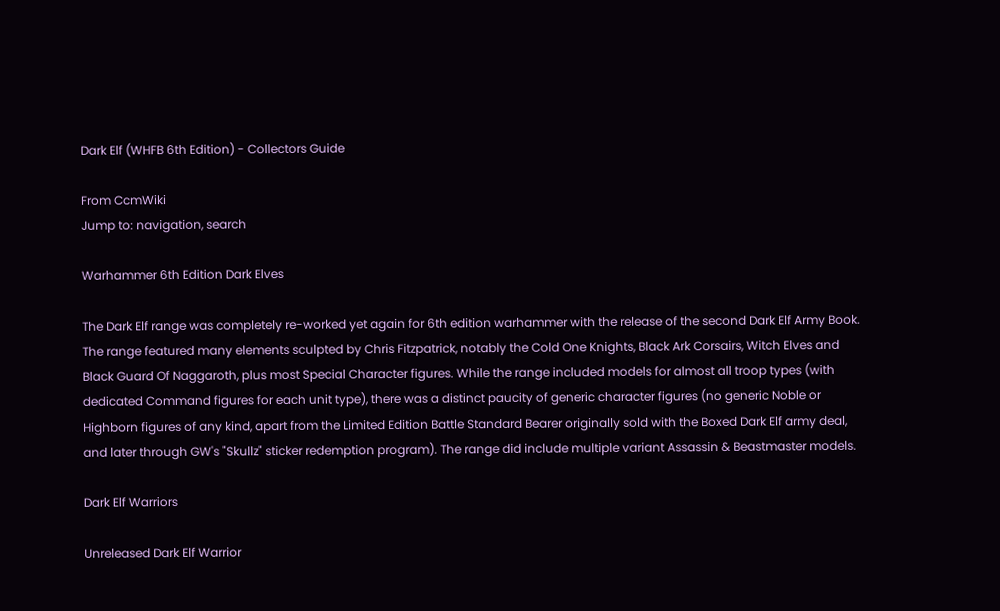Dark Elf (WHFB 6th Edition) - Collectors Guide

From CcmWiki
Jump to: navigation, search

Warhammer 6th Edition Dark Elves

The Dark Elf range was completely re-worked yet again for 6th edition warhammer with the release of the second Dark Elf Army Book. The range featured many elements sculpted by Chris Fitzpatrick, notably the Cold One Knights, Black Ark Corsairs, Witch Elves and Black Guard Of Naggaroth, plus most Special Character figures. While the range included models for almost all troop types (with dedicated Command figures for each unit type), there was a distinct paucity of generic character figures (no generic Noble or Highborn figures of any kind, apart from the Limited Edition Battle Standard Bearer originally sold with the Boxed Dark Elf army deal, and later through GW's "Skullz" sticker redemption program). The range did include multiple variant Assassin & Beastmaster models.

Dark Elf Warriors

Unreleased Dark Elf Warrior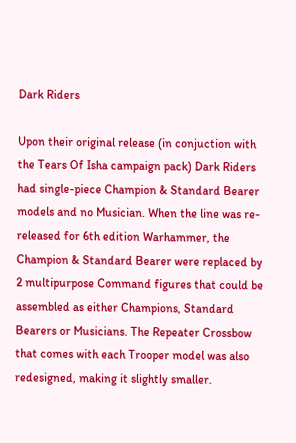Dark Riders

Upon their original release (in conjuction with the Tears Of Isha campaign pack) Dark Riders had single-piece Champion & Standard Bearer models and no Musician. When the line was re-released for 6th edition Warhammer, the Champion & Standard Bearer were replaced by 2 multipurpose Command figures that could be assembled as either Champions, Standard Bearers or Musicians. The Repeater Crossbow that comes with each Trooper model was also redesigned, making it slightly smaller.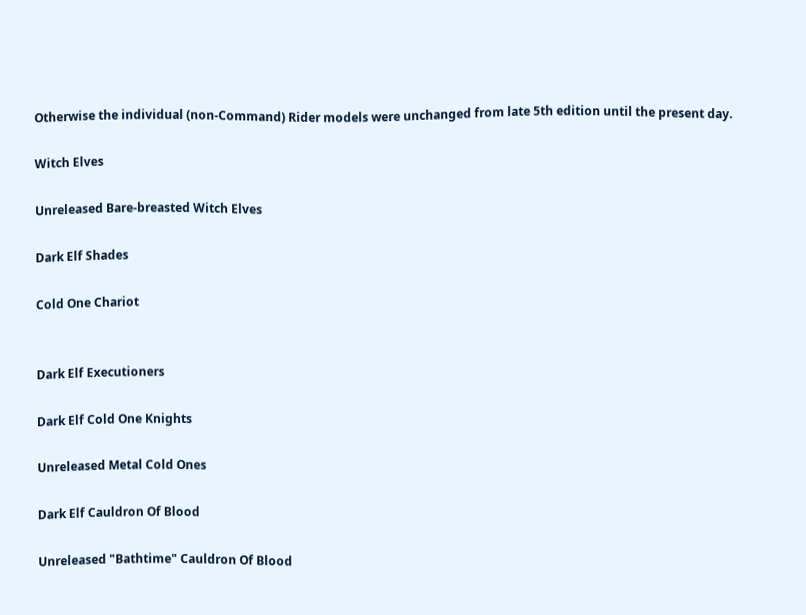Otherwise the individual (non-Command) Rider models were unchanged from late 5th edition until the present day.

Witch Elves

Unreleased Bare-breasted Witch Elves

Dark Elf Shades

Cold One Chariot


Dark Elf Executioners

Dark Elf Cold One Knights

Unreleased Metal Cold Ones

Dark Elf Cauldron Of Blood

Unreleased "Bathtime" Cauldron Of Blood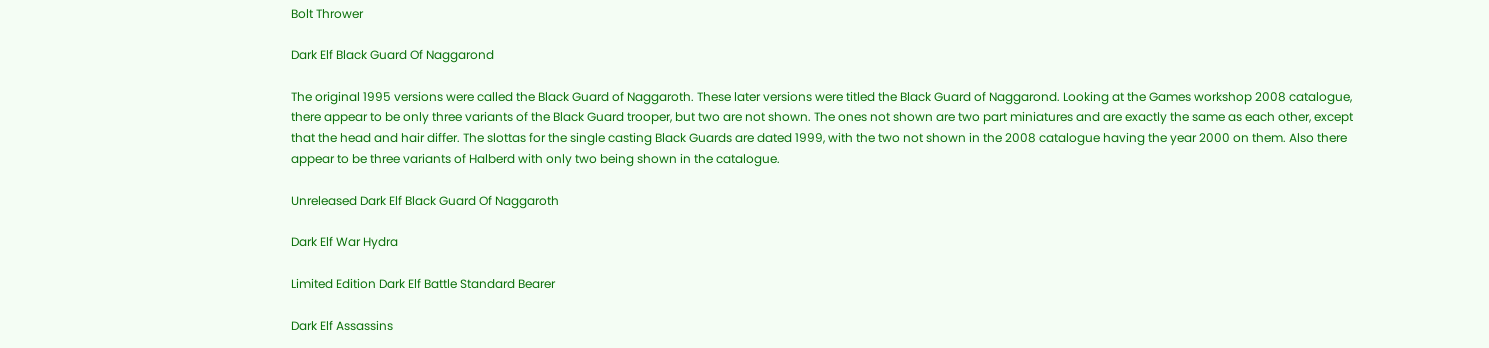Bolt Thrower

Dark Elf Black Guard Of Naggarond

The original 1995 versions were called the Black Guard of Naggaroth. These later versions were titled the Black Guard of Naggarond. Looking at the Games workshop 2008 catalogue, there appear to be only three variants of the Black Guard trooper, but two are not shown. The ones not shown are two part miniatures and are exactly the same as each other, except that the head and hair differ. The slottas for the single casting Black Guards are dated 1999, with the two not shown in the 2008 catalogue having the year 2000 on them. Also there appear to be three variants of Halberd with only two being shown in the catalogue.

Unreleased Dark Elf Black Guard Of Naggaroth

Dark Elf War Hydra

Limited Edition Dark Elf Battle Standard Bearer

Dark Elf Assassins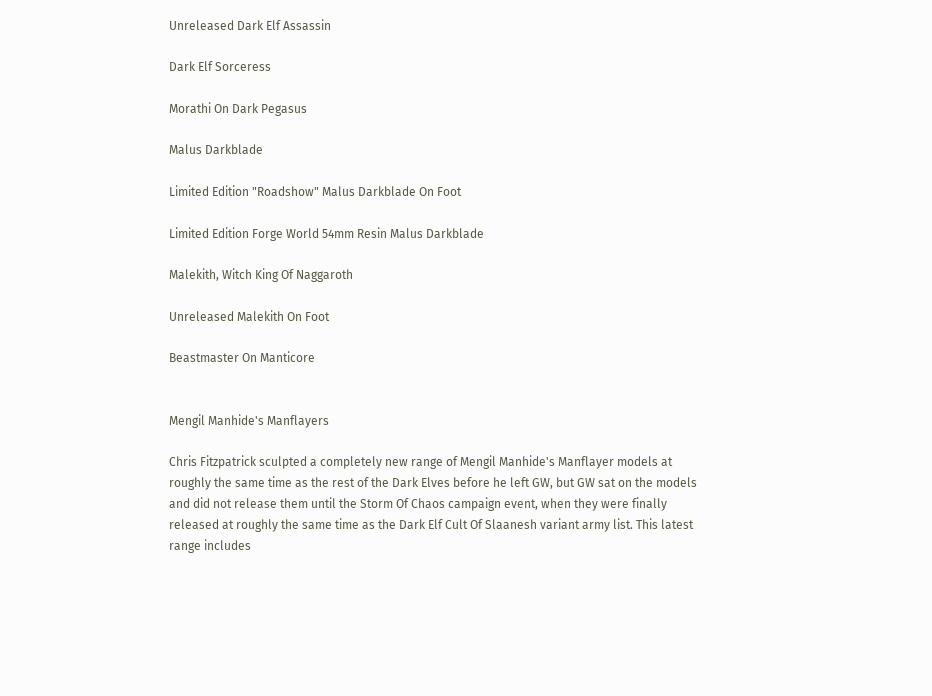Unreleased Dark Elf Assassin

Dark Elf Sorceress

Morathi On Dark Pegasus

Malus Darkblade

Limited Edition "Roadshow" Malus Darkblade On Foot

Limited Edition Forge World 54mm Resin Malus Darkblade

Malekith, Witch King Of Naggaroth

Unreleased Malekith On Foot

Beastmaster On Manticore


Mengil Manhide's Manflayers

Chris Fitzpatrick sculpted a completely new range of Mengil Manhide's Manflayer models at roughly the same time as the rest of the Dark Elves before he left GW, but GW sat on the models and did not release them until the Storm Of Chaos campaign event, when they were finally released at roughly the same time as the Dark Elf Cult Of Slaanesh variant army list. This latest range includes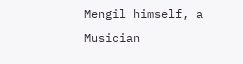Mengil himself, a Musician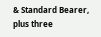& Standard Bearer, plus three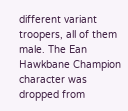different variant troopers, all of them male. The Ean Hawkbane Champion character was dropped from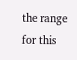the range for this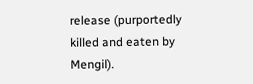release (purportedly killed and eaten by Mengil).